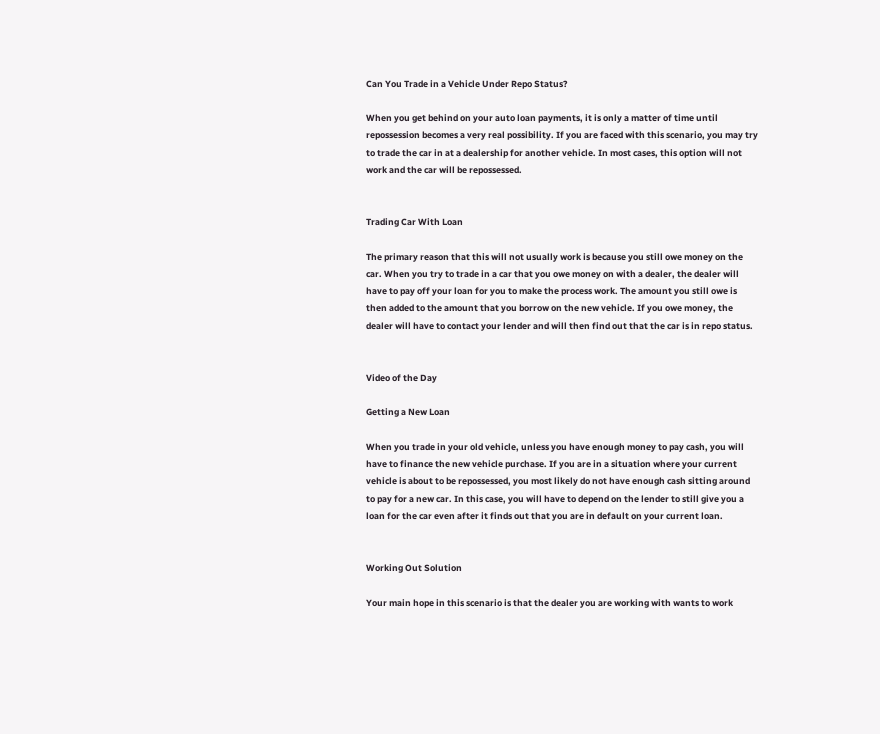Can You Trade in a Vehicle Under Repo Status?

When you get behind on your auto loan payments, it is only a matter of time until repossession becomes a very real possibility. If you are faced with this scenario, you may try to trade the car in at a dealership for another vehicle. In most cases, this option will not work and the car will be repossessed.


Trading Car With Loan

The primary reason that this will not usually work is because you still owe money on the car. When you try to trade in a car that you owe money on with a dealer, the dealer will have to pay off your loan for you to make the process work. The amount you still owe is then added to the amount that you borrow on the new vehicle. If you owe money, the dealer will have to contact your lender and will then find out that the car is in repo status.


Video of the Day

Getting a New Loan

When you trade in your old vehicle, unless you have enough money to pay cash, you will have to finance the new vehicle purchase. If you are in a situation where your current vehicle is about to be repossessed, you most likely do not have enough cash sitting around to pay for a new car. In this case, you will have to depend on the lender to still give you a loan for the car even after it finds out that you are in default on your current loan.


Working Out Solution

Your main hope in this scenario is that the dealer you are working with wants to work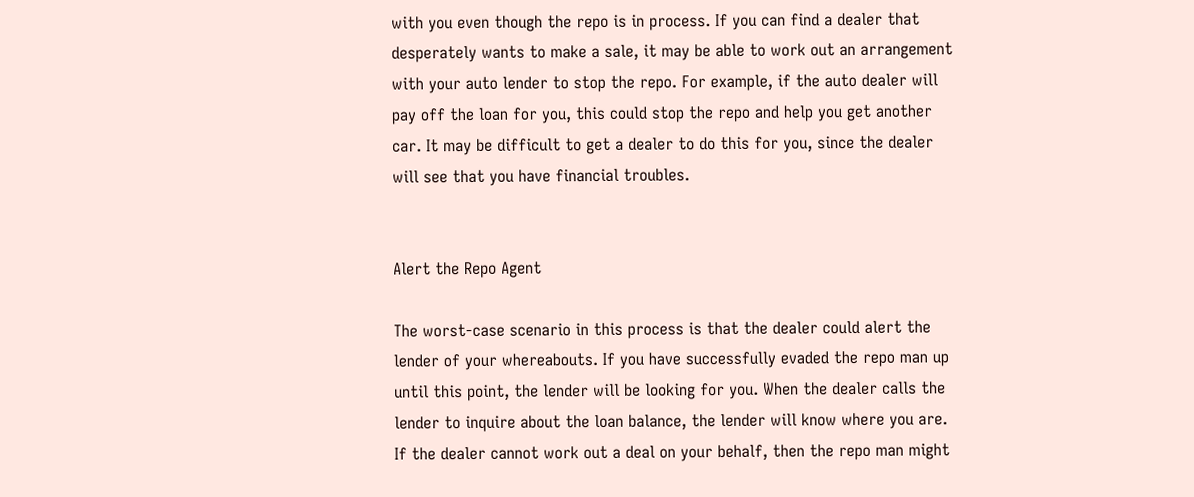with you even though the repo is in process. If you can find a dealer that desperately wants to make a sale, it may be able to work out an arrangement with your auto lender to stop the repo. For example, if the auto dealer will pay off the loan for you, this could stop the repo and help you get another car. It may be difficult to get a dealer to do this for you, since the dealer will see that you have financial troubles.


Alert the Repo Agent

The worst-case scenario in this process is that the dealer could alert the lender of your whereabouts. If you have successfully evaded the repo man up until this point, the lender will be looking for you. When the dealer calls the lender to inquire about the loan balance, the lender will know where you are. If the dealer cannot work out a deal on your behalf, then the repo man might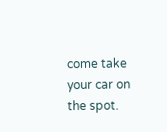come take your car on the spot.